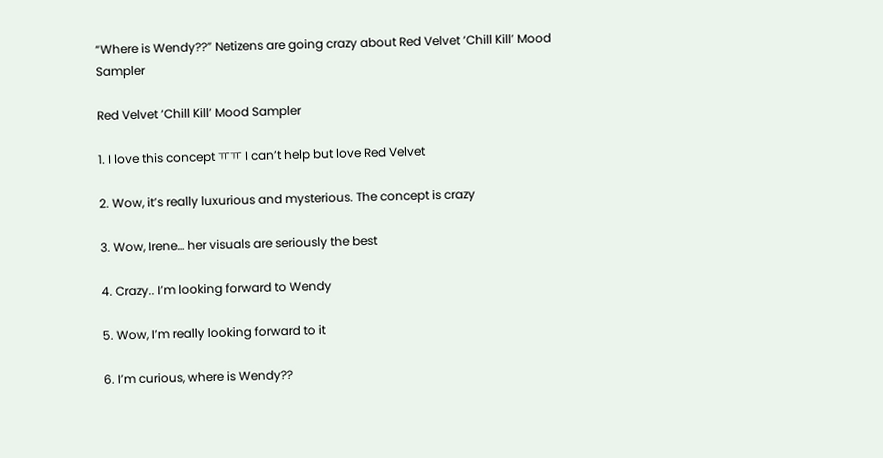“Where is Wendy??” Netizens are going crazy about Red Velvet ‘Chill Kill’ Mood Sampler

Red Velvet ‘Chill Kill’ Mood Sampler

1. I love this concept ㅠㅠ I can’t help but love Red Velvet

2. Wow, it’s really luxurious and mysterious. The concept is crazy

3. Wow, Irene… her visuals are seriously the best

4. Crazy.. I’m looking forward to Wendy

5. Wow, I’m really looking forward to it

6. I’m curious, where is Wendy??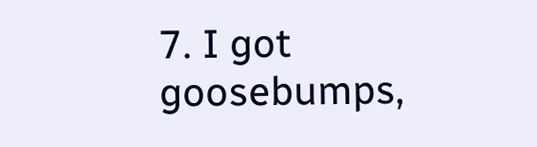7. I got goosebumps,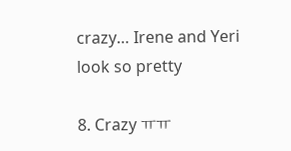crazy… Irene and Yeri look so pretty

8. Crazy ㅠㅠ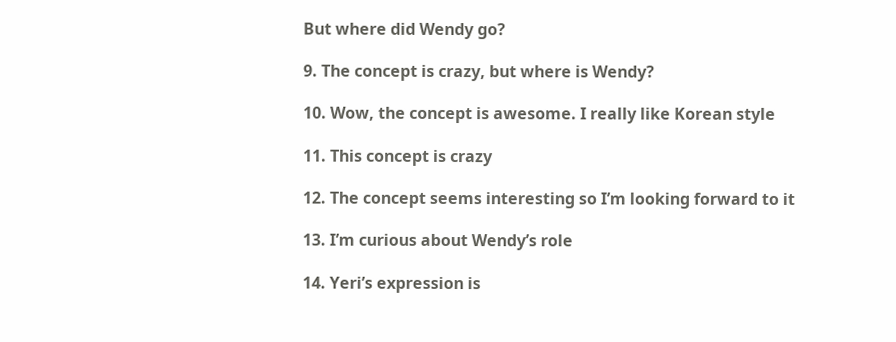But where did Wendy go?

9. The concept is crazy, but where is Wendy?

10. Wow, the concept is awesome. I really like Korean style

11. This concept is crazy

12. The concept seems interesting so I’m looking forward to it

13. I’m curious about Wendy’s role

14. Yeri’s expression is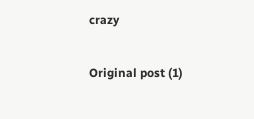crazy

Original post (1)